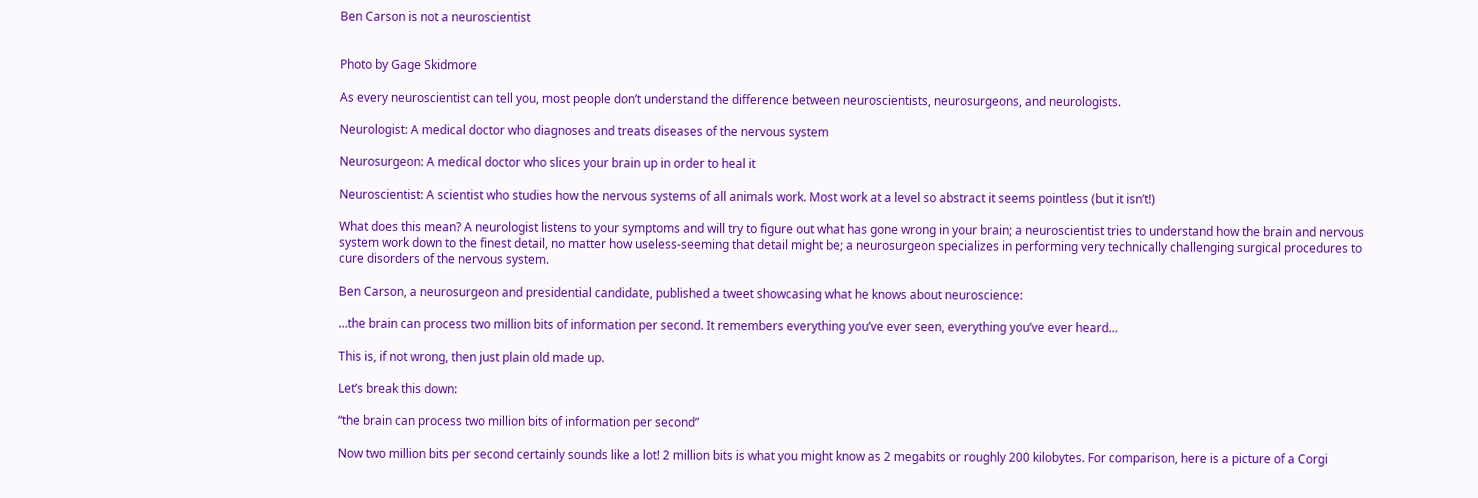Ben Carson is not a neuroscientist


Photo by Gage Skidmore

As every neuroscientist can tell you, most people don’t understand the difference between neuroscientists, neurosurgeons, and neurologists.

Neurologist: A medical doctor who diagnoses and treats diseases of the nervous system

Neurosurgeon: A medical doctor who slices your brain up in order to heal it

Neuroscientist: A scientist who studies how the nervous systems of all animals work. Most work at a level so abstract it seems pointless (but it isn’t!)

What does this mean? A neurologist listens to your symptoms and will try to figure out what has gone wrong in your brain; a neuroscientist tries to understand how the brain and nervous system work down to the finest detail, no matter how useless-seeming that detail might be; a neurosurgeon specializes in performing very technically challenging surgical procedures to cure disorders of the nervous system.

Ben Carson, a neurosurgeon and presidential candidate, published a tweet showcasing what he knows about neuroscience:

…the brain can process two million bits of information per second. It remembers everything you’ve ever seen, everything you’ve ever heard…

This is, if not wrong, then just plain old made up.

Let’s break this down:

“the brain can process two million bits of information per second”

Now two million bits per second certainly sounds like a lot! 2 million bits is what you might know as 2 megabits or roughly 200 kilobytes. For comparison, here is a picture of a Corgi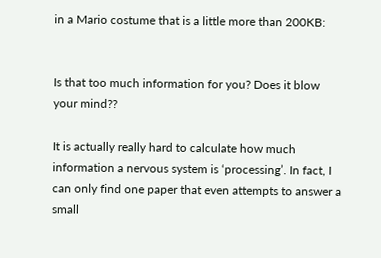in a Mario costume that is a little more than 200KB:


Is that too much information for you? Does it blow your mind??

It is actually really hard to calculate how much information a nervous system is ‘processing’. In fact, I can only find one paper that even attempts to answer a small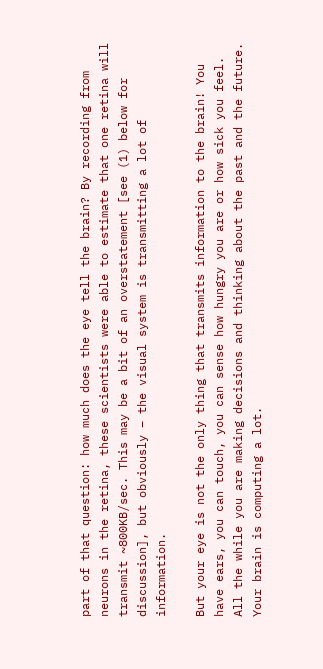part of that question: how much does the eye tell the brain? By recording from neurons in the retina, these scientists were able to estimate that one retina will transmit ~800KB/sec. This may be a bit of an overstatement [see (1) below for discussion], but obviously – the visual system is transmitting a lot of information.

But your eye is not the only thing that transmits information to the brain! You have ears, you can touch, you can sense how hungry you are or how sick you feel. All the while you are making decisions and thinking about the past and the future. Your brain is computing a lot.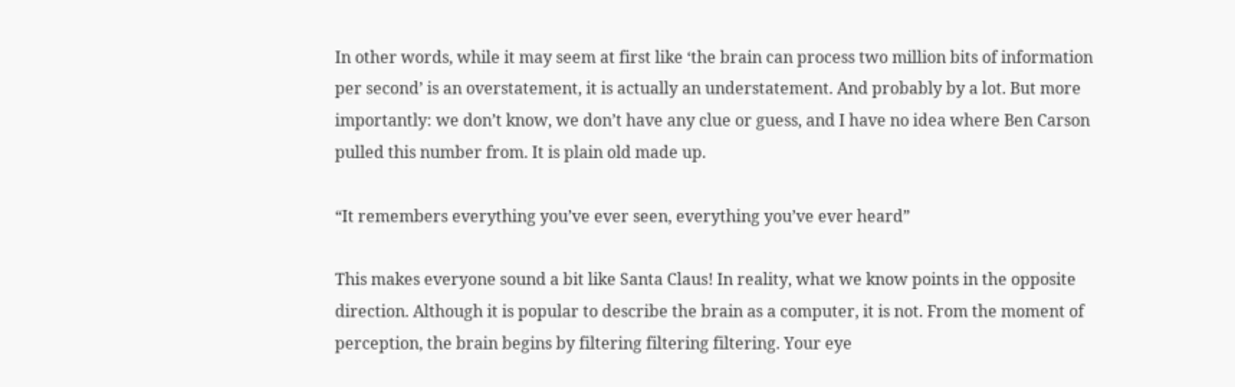In other words, while it may seem at first like ‘the brain can process two million bits of information per second’ is an overstatement, it is actually an understatement. And probably by a lot. But more importantly: we don’t know, we don’t have any clue or guess, and I have no idea where Ben Carson pulled this number from. It is plain old made up.

“It remembers everything you’ve ever seen, everything you’ve ever heard”

This makes everyone sound a bit like Santa Claus! In reality, what we know points in the opposite direction. Although it is popular to describe the brain as a computer, it is not. From the moment of perception, the brain begins by filtering filtering filtering. Your eye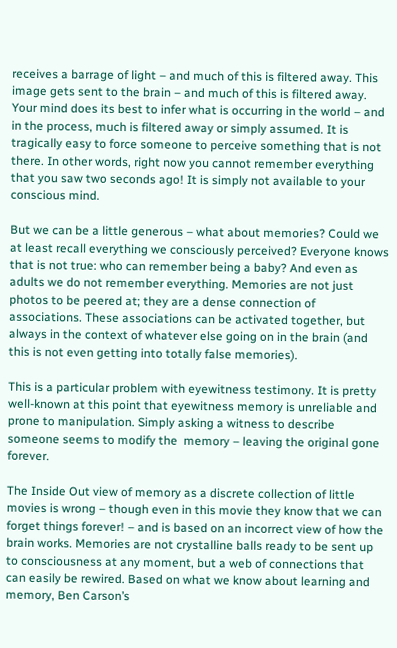receives a barrage of light – and much of this is filtered away. This image gets sent to the brain – and much of this is filtered away. Your mind does its best to infer what is occurring in the world – and in the process, much is filtered away or simply assumed. It is tragically easy to force someone to perceive something that is not there. In other words, right now you cannot remember everything that you saw two seconds ago! It is simply not available to your conscious mind.

But we can be a little generous – what about memories? Could we at least recall everything we consciously perceived? Everyone knows that is not true: who can remember being a baby? And even as adults we do not remember everything. Memories are not just photos to be peered at; they are a dense connection of associations. These associations can be activated together, but always in the context of whatever else going on in the brain (and this is not even getting into totally false memories).

This is a particular problem with eyewitness testimony. It is pretty well-known at this point that eyewitness memory is unreliable and prone to manipulation. Simply asking a witness to describe someone seems to modify the  memory – leaving the original gone forever.

The Inside Out view of memory as a discrete collection of little movies is wrong – though even in this movie they know that we can forget things forever! – and is based on an incorrect view of how the brain works. Memories are not crystalline balls ready to be sent up to consciousness at any moment, but a web of connections that can easily be rewired. Based on what we know about learning and memory, Ben Carson’s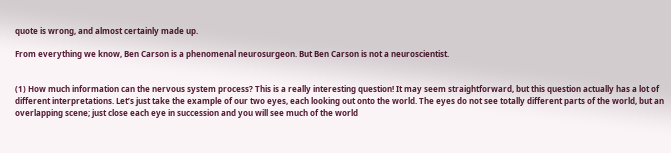quote is wrong, and almost certainly made up.

From everything we know, Ben Carson is a phenomenal neurosurgeon. But Ben Carson is not a neuroscientist.


(1) How much information can the nervous system process? This is a really interesting question! It may seem straightforward, but this question actually has a lot of different interpretations. Let’s just take the example of our two eyes, each looking out onto the world. The eyes do not see totally different parts of the world, but an overlapping scene; just close each eye in succession and you will see much of the world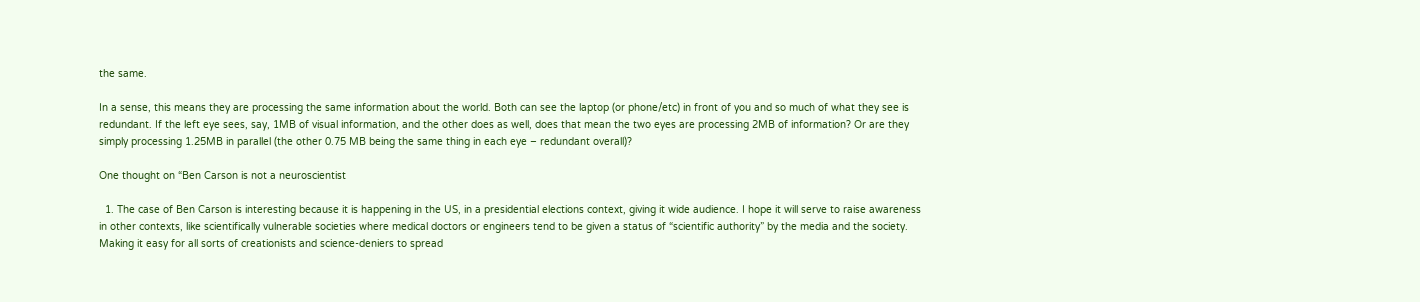the same.

In a sense, this means they are processing the same information about the world. Both can see the laptop (or phone/etc) in front of you and so much of what they see is redundant. If the left eye sees, say, 1MB of visual information, and the other does as well, does that mean the two eyes are processing 2MB of information? Or are they simply processing 1.25MB in parallel (the other 0.75 MB being the same thing in each eye – redundant overall)?

One thought on “Ben Carson is not a neuroscientist

  1. The case of Ben Carson is interesting because it is happening in the US, in a presidential elections context, giving it wide audience. I hope it will serve to raise awareness in other contexts, like scientifically vulnerable societies where medical doctors or engineers tend to be given a status of “scientific authority” by the media and the society. Making it easy for all sorts of creationists and science-deniers to spread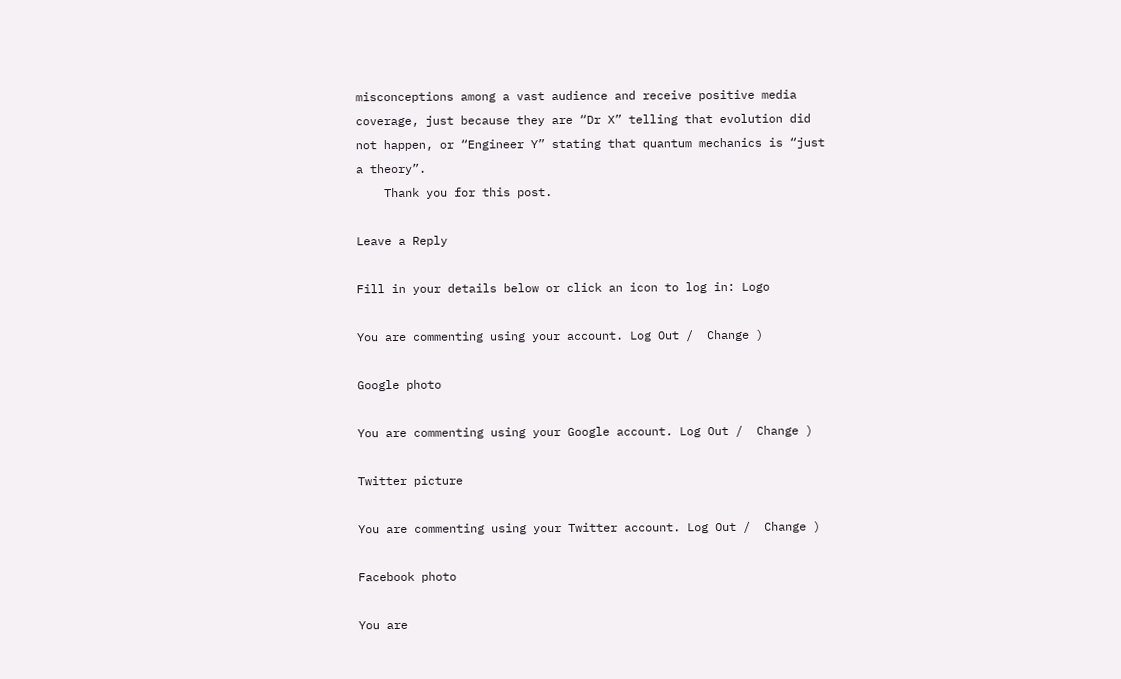misconceptions among a vast audience and receive positive media coverage, just because they are “Dr X” telling that evolution did not happen, or “Engineer Y” stating that quantum mechanics is “just a theory”.
    Thank you for this post.

Leave a Reply

Fill in your details below or click an icon to log in: Logo

You are commenting using your account. Log Out /  Change )

Google photo

You are commenting using your Google account. Log Out /  Change )

Twitter picture

You are commenting using your Twitter account. Log Out /  Change )

Facebook photo

You are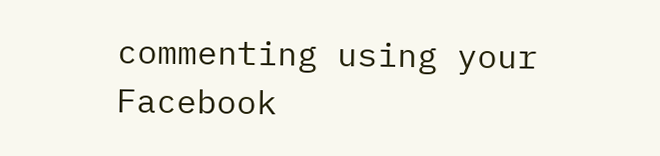commenting using your Facebook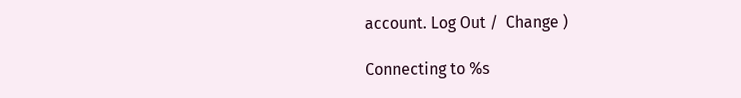account. Log Out /  Change )

Connecting to %s